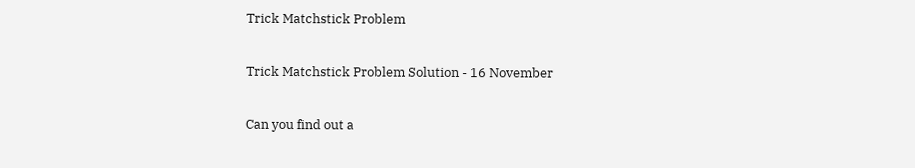Trick Matchstick Problem

Trick Matchstick Problem Solution - 16 November

Can you find out a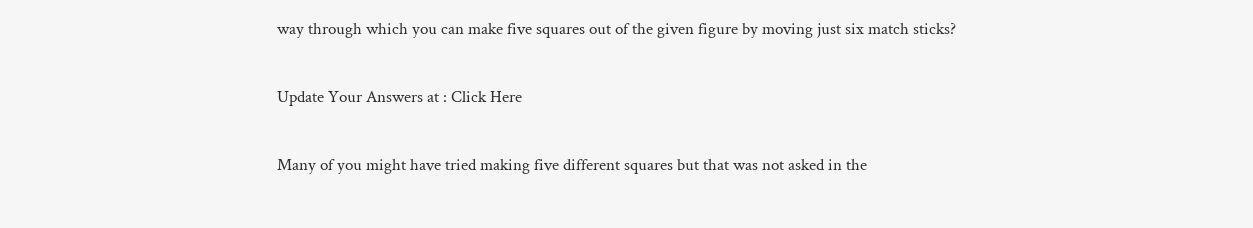way through which you can make five squares out of the given figure by moving just six match sticks?

Update Your Answers at : Click Here

Many of you might have tried making five different squares but that was not asked in the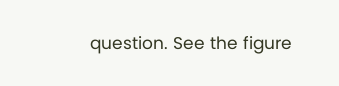question. See the figure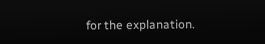for the explanation.